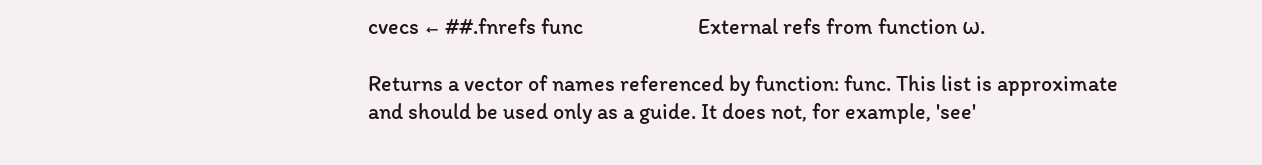cvecs ← ##.fnrefs func                       External refs from function ⍵.

Returns a vector of names referenced by function: func. This list is approximate
and should be used only as a guide. It does not, for example, 'see'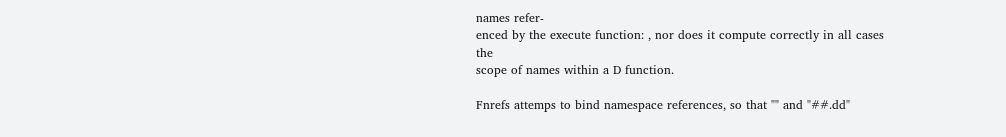names refer-
enced by the execute function: , nor does it compute correctly in all cases the
scope of names within a D function.

Fnrefs attemps to bind namespace references, so that "" and "##.dd"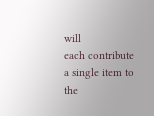will
each contribute a single item to the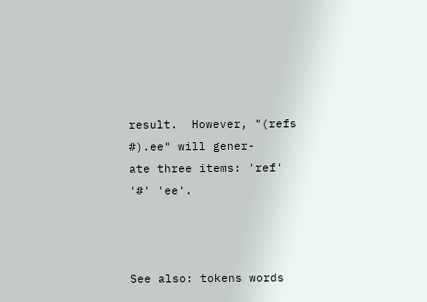result.  However, "(refs #).ee" will gener-
ate three items: 'ref' '#' 'ee'.



See also: tokens words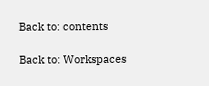Back to: contents

Back to: Workspaces